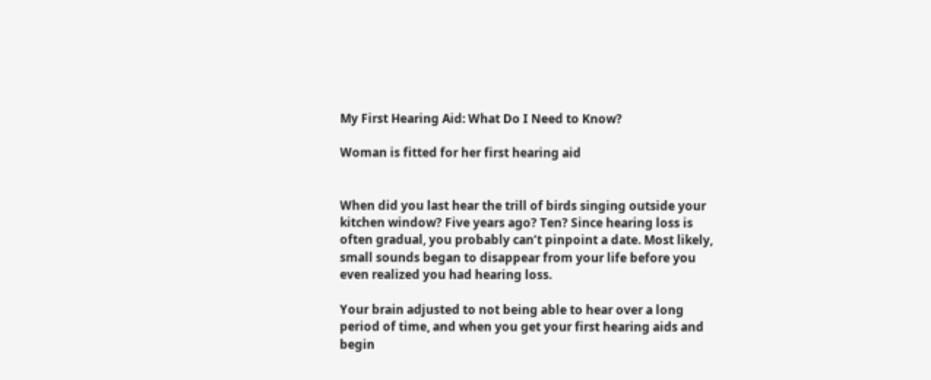My First Hearing Aid: What Do I Need to Know?

Woman is fitted for her first hearing aid


When did you last hear the trill of birds singing outside your kitchen window? Five years ago? Ten? Since hearing loss is often gradual, you probably can’t pinpoint a date. Most likely, small sounds began to disappear from your life before you even realized you had hearing loss.

Your brain adjusted to not being able to hear over a long period of time, and when you get your first hearing aids and begin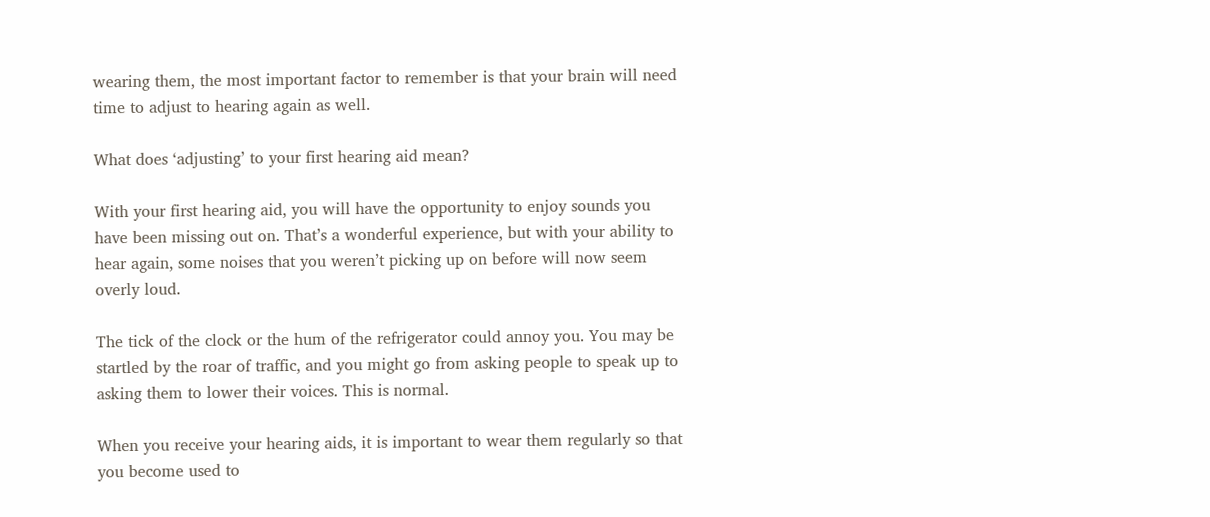wearing them, the most important factor to remember is that your brain will need time to adjust to hearing again as well.

What does ‘adjusting’ to your first hearing aid mean?

With your first hearing aid, you will have the opportunity to enjoy sounds you have been missing out on. That’s a wonderful experience, but with your ability to hear again, some noises that you weren’t picking up on before will now seem overly loud.

The tick of the clock or the hum of the refrigerator could annoy you. You may be startled by the roar of traffic, and you might go from asking people to speak up to asking them to lower their voices. This is normal.

When you receive your hearing aids, it is important to wear them regularly so that you become used to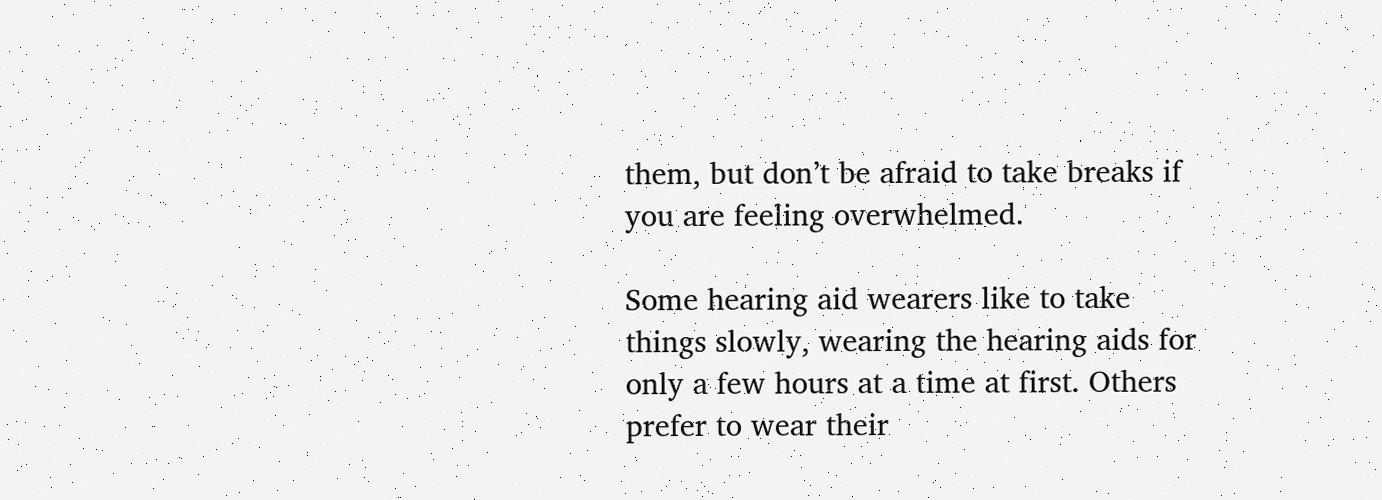them, but don’t be afraid to take breaks if you are feeling overwhelmed.

Some hearing aid wearers like to take things slowly, wearing the hearing aids for only a few hours at a time at first. Others prefer to wear their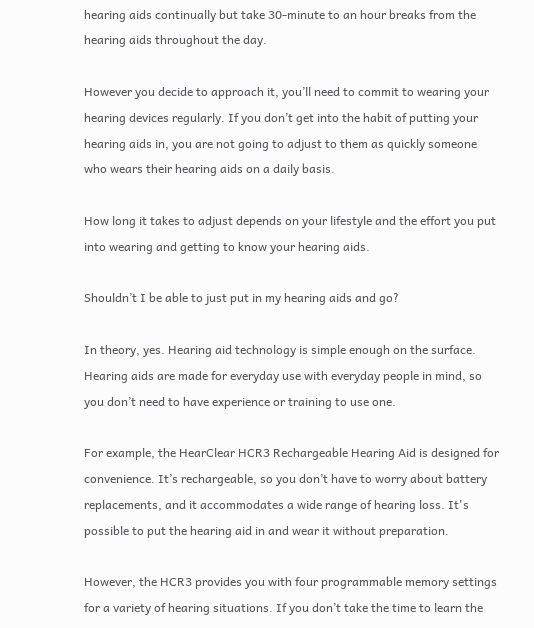hearing aids continually but take 30-minute to an hour breaks from the hearing aids throughout the day.

However you decide to approach it, you’ll need to commit to wearing your hearing devices regularly. If you don’t get into the habit of putting your hearing aids in, you are not going to adjust to them as quickly someone who wears their hearing aids on a daily basis.

How long it takes to adjust depends on your lifestyle and the effort you put into wearing and getting to know your hearing aids.

Shouldn’t I be able to just put in my hearing aids and go?

In theory, yes. Hearing aid technology is simple enough on the surface. Hearing aids are made for everyday use with everyday people in mind, so you don’t need to have experience or training to use one.

For example, the HearClear HCR3 Rechargeable Hearing Aid is designed for convenience. It’s rechargeable, so you don’t have to worry about battery replacements, and it accommodates a wide range of hearing loss. It's possible to put the hearing aid in and wear it without preparation.

However, the HCR3 provides you with four programmable memory settings for a variety of hearing situations. If you don’t take the time to learn the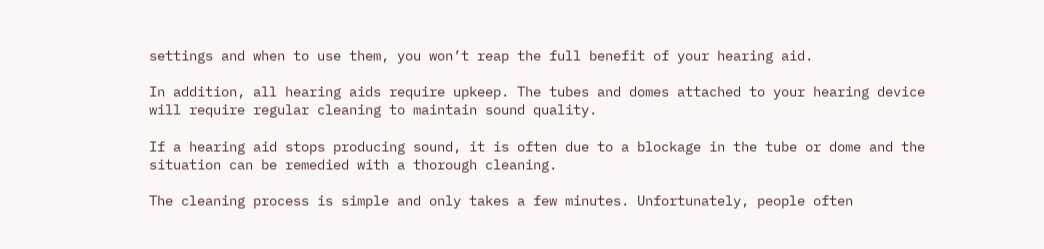settings and when to use them, you won’t reap the full benefit of your hearing aid.

In addition, all hearing aids require upkeep. The tubes and domes attached to your hearing device will require regular cleaning to maintain sound quality.

If a hearing aid stops producing sound, it is often due to a blockage in the tube or dome and the situation can be remedied with a thorough cleaning.

The cleaning process is simple and only takes a few minutes. Unfortunately, people often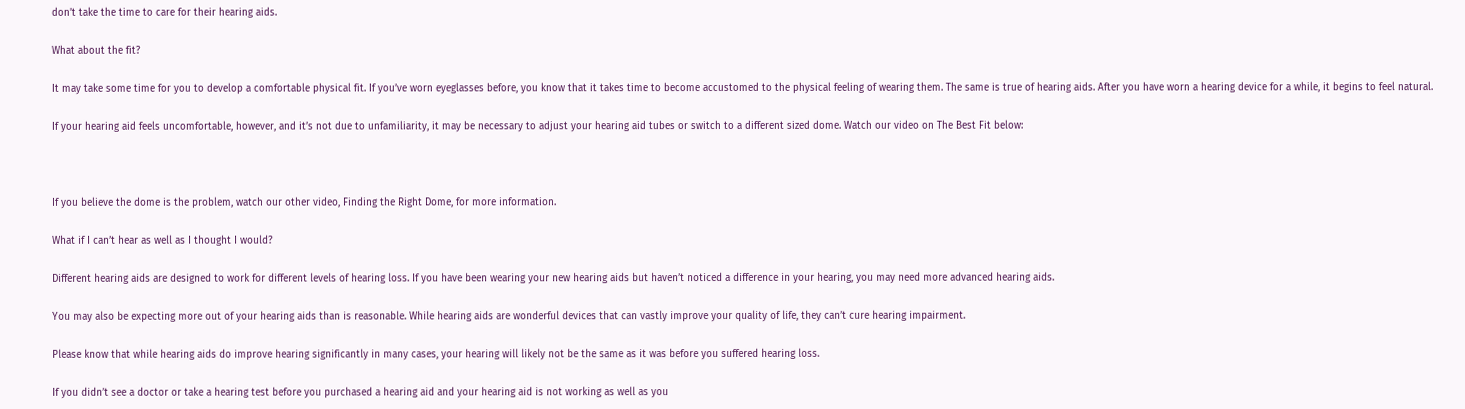don’t take the time to care for their hearing aids.

What about the fit?

It may take some time for you to develop a comfortable physical fit. If you’ve worn eyeglasses before, you know that it takes time to become accustomed to the physical feeling of wearing them. The same is true of hearing aids. After you have worn a hearing device for a while, it begins to feel natural.

If your hearing aid feels uncomfortable, however, and it’s not due to unfamiliarity, it may be necessary to adjust your hearing aid tubes or switch to a different sized dome. Watch our video on The Best Fit below:



If you believe the dome is the problem, watch our other video, Finding the Right Dome, for more information.

What if I can’t hear as well as I thought I would?

Different hearing aids are designed to work for different levels of hearing loss. If you have been wearing your new hearing aids but haven’t noticed a difference in your hearing, you may need more advanced hearing aids.

You may also be expecting more out of your hearing aids than is reasonable. While hearing aids are wonderful devices that can vastly improve your quality of life, they can’t cure hearing impairment.

Please know that while hearing aids do improve hearing significantly in many cases, your hearing will likely not be the same as it was before you suffered hearing loss.

If you didn’t see a doctor or take a hearing test before you purchased a hearing aid and your hearing aid is not working as well as you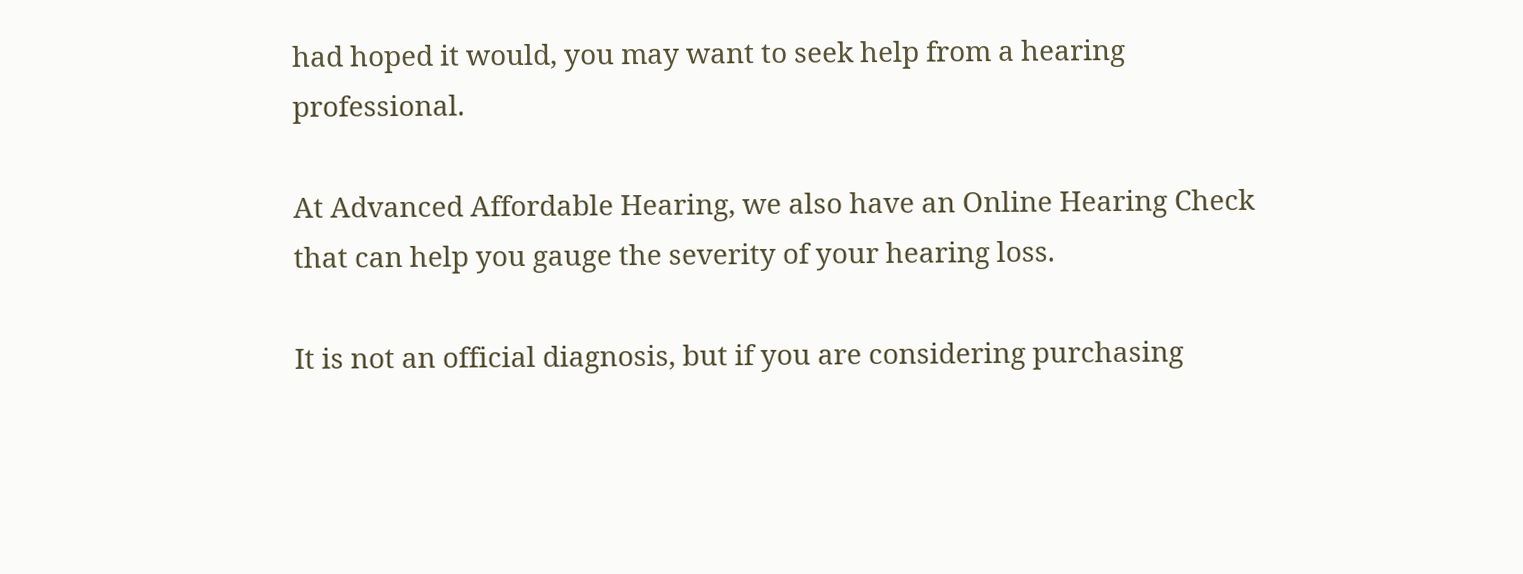had hoped it would, you may want to seek help from a hearing professional.

At Advanced Affordable Hearing, we also have an Online Hearing Check that can help you gauge the severity of your hearing loss.

It is not an official diagnosis, but if you are considering purchasing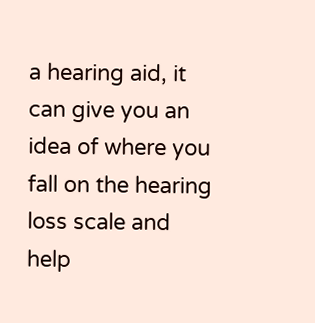a hearing aid, it can give you an idea of where you fall on the hearing loss scale and help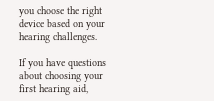you choose the right device based on your hearing challenges.

If you have questions about choosing your first hearing aid,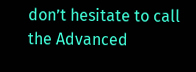don’t hesitate to call the Advanced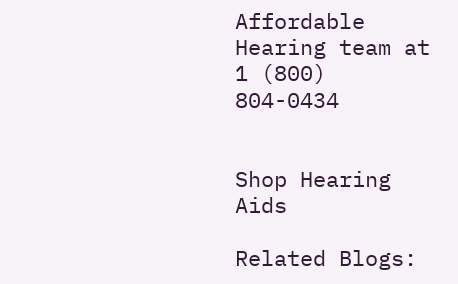Affordable Hearing team at 1 (800) 804-0434


Shop Hearing Aids

Related Blogs: